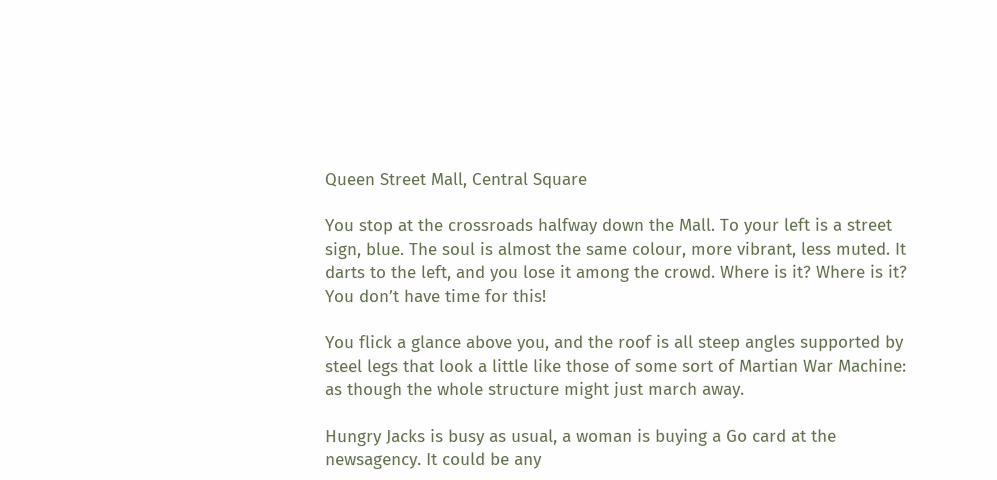Queen Street Mall, Central Square

You stop at the crossroads halfway down the Mall. To your left is a street sign, blue. The soul is almost the same colour, more vibrant, less muted. It darts to the left, and you lose it among the crowd. Where is it? Where is it? You don’t have time for this!

You flick a glance above you, and the roof is all steep angles supported by steel legs that look a little like those of some sort of Martian War Machine: as though the whole structure might just march away.

Hungry Jacks is busy as usual, a woman is buying a Go card at the newsagency. It could be any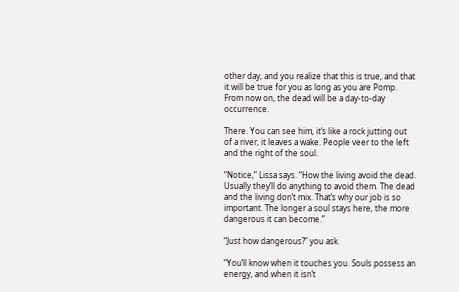other day, and you realize that this is true, and that it will be true for you as long as you are Pomp. From now on, the dead will be a day-to-day occurrence.

There. You can see him, it’s like a rock jutting out of a river, it leaves a wake. People veer to the left and the right of the soul.

“Notice,” Lissa says. “How the living avoid the dead. Usually they’ll do anything to avoid them. The dead and the living don’t mix. That’s why our job is so important. The longer a soul stays here, the more dangerous it can become.”

“Just how dangerous?” you ask.

“You’ll know when it touches you. Souls possess an energy, and when it isn’t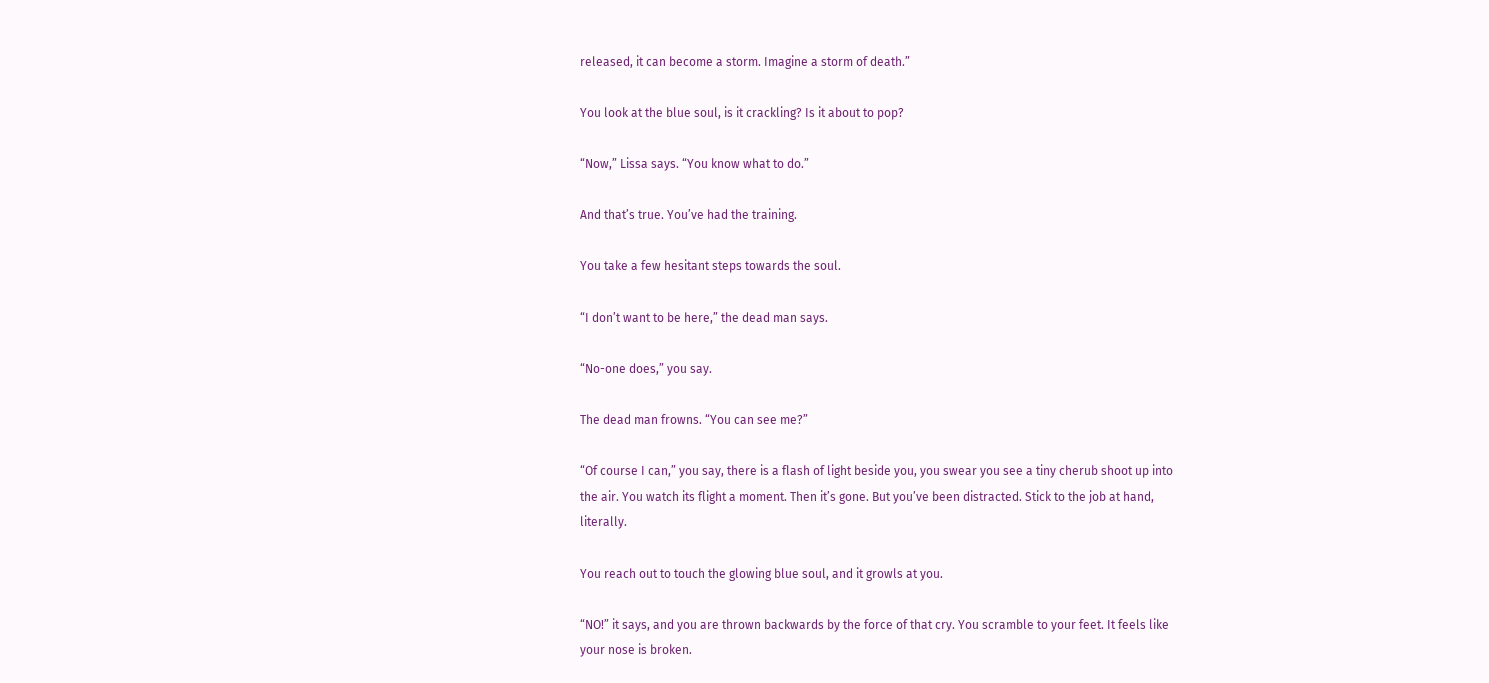released, it can become a storm. Imagine a storm of death.”

You look at the blue soul, is it crackling? Is it about to pop?

“Now,” Lissa says. “You know what to do.”

And that’s true. You’ve had the training.

You take a few hesitant steps towards the soul.

“I don’t want to be here,” the dead man says.

“No-one does,” you say.

The dead man frowns. “You can see me?”

“Of course I can,” you say, there is a flash of light beside you, you swear you see a tiny cherub shoot up into the air. You watch its flight a moment. Then it’s gone. But you’ve been distracted. Stick to the job at hand, literally.

You reach out to touch the glowing blue soul, and it growls at you.

“NO!” it says, and you are thrown backwards by the force of that cry. You scramble to your feet. It feels like your nose is broken.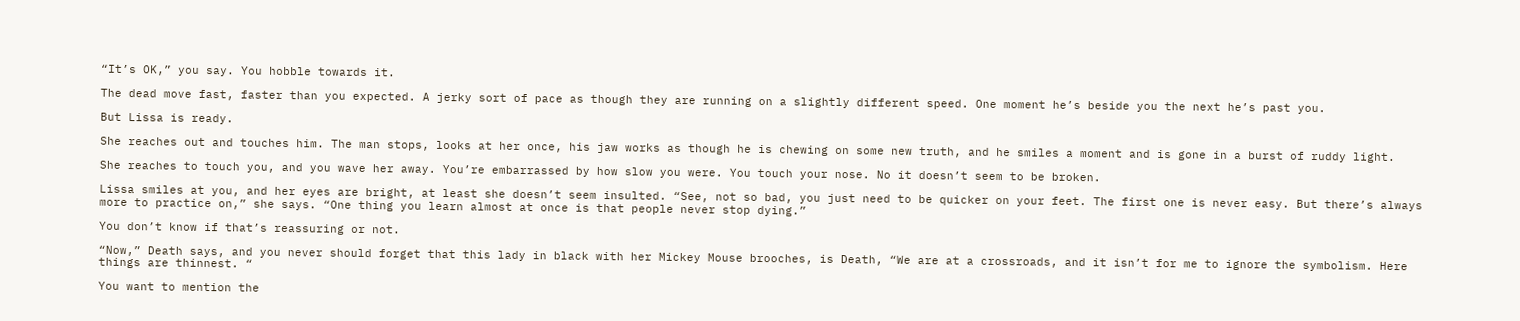“It’s OK,” you say. You hobble towards it.

The dead move fast, faster than you expected. A jerky sort of pace as though they are running on a slightly different speed. One moment he’s beside you the next he’s past you.

But Lissa is ready.

She reaches out and touches him. The man stops, looks at her once, his jaw works as though he is chewing on some new truth, and he smiles a moment and is gone in a burst of ruddy light.

She reaches to touch you, and you wave her away. You’re embarrassed by how slow you were. You touch your nose. No it doesn’t seem to be broken.

Lissa smiles at you, and her eyes are bright, at least she doesn’t seem insulted. “See, not so bad, you just need to be quicker on your feet. The first one is never easy. But there’s always more to practice on,” she says. “One thing you learn almost at once is that people never stop dying.”

You don’t know if that’s reassuring or not.

“Now,” Death says, and you never should forget that this lady in black with her Mickey Mouse brooches, is Death, “We are at a crossroads, and it isn’t for me to ignore the symbolism. Here things are thinnest. “

You want to mention the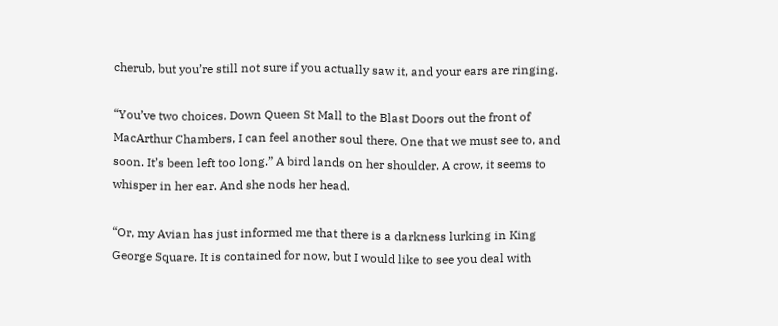cherub, but you’re still not sure if you actually saw it, and your ears are ringing.

“You’ve two choices. Down Queen St Mall to the Blast Doors out the front of MacArthur Chambers, I can feel another soul there. One that we must see to, and soon. It’s been left too long.” A bird lands on her shoulder. A crow, it seems to whisper in her ear. And she nods her head.

“Or, my Avian has just informed me that there is a darkness lurking in King George Square. It is contained for now, but I would like to see you deal with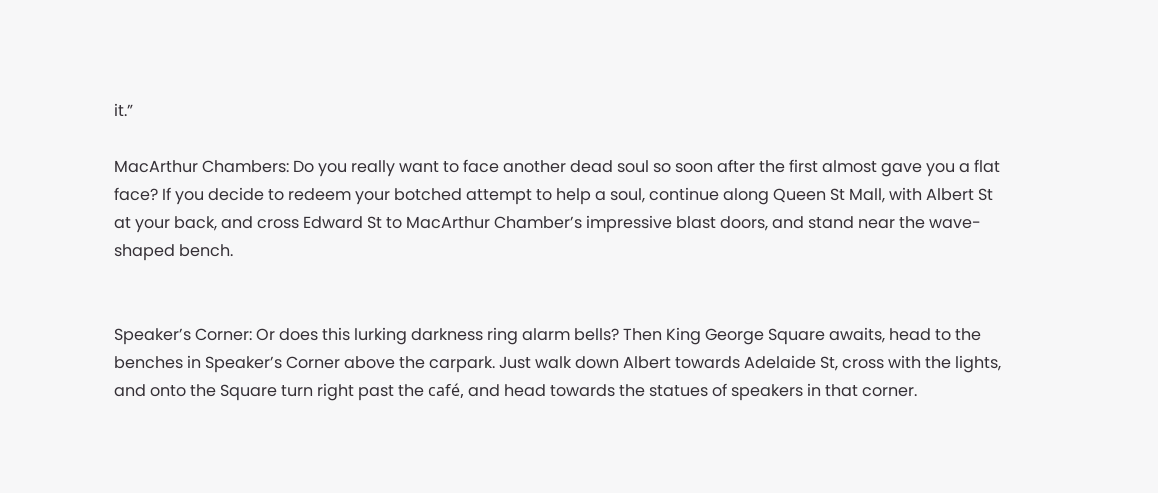it.”

MacArthur Chambers: Do you really want to face another dead soul so soon after the first almost gave you a flat face? If you decide to redeem your botched attempt to help a soul, continue along Queen St Mall, with Albert St at your back, and cross Edward St to MacArthur Chamber’s impressive blast doors, and stand near the wave-shaped bench.


Speaker’s Corner: Or does this lurking darkness ring alarm bells? Then King George Square awaits, head to the benches in Speaker’s Corner above the carpark. Just walk down Albert towards Adelaide St, cross with the lights, and onto the Square turn right past the café, and head towards the statues of speakers in that corner.